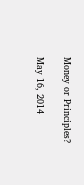Money or Principles?

May 16, 2014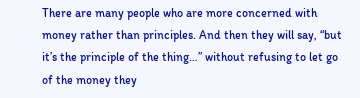There are many people who are more concerned with money rather than principles. And then they will say, “but it’s the principle of the thing…” without refusing to let go of the money they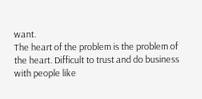want.
The heart of the problem is the problem of the heart. Difficult to trust and do business with people like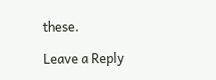these.

Leave a Reply